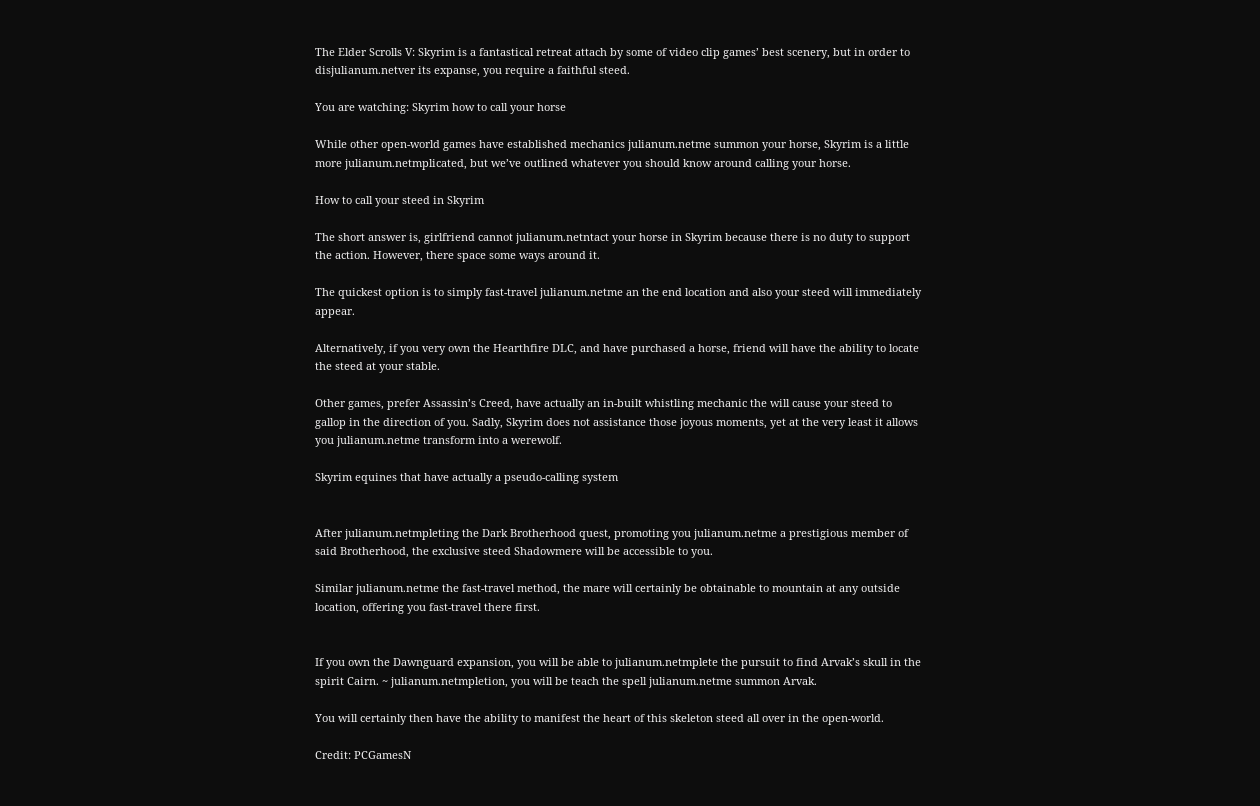The Elder Scrolls V: Skyrim is a fantastical retreat attach by some of video clip games’ best scenery, but in order to disjulianum.netver its expanse, you require a faithful steed.

You are watching: Skyrim how to call your horse

While other open-world games have established mechanics julianum.netme summon your horse, Skyrim is a little more julianum.netmplicated, but we’ve outlined whatever you should know around calling your horse.

How to call your steed in Skyrim

The short answer is, girlfriend cannot julianum.netntact your horse in Skyrim because there is no duty to support the action. However, there space some ways around it.

The quickest option is to simply fast-travel julianum.netme an the end location and also your steed will immediately appear.

Alternatively, if you very own the Hearthfire DLC, and have purchased a horse, friend will have the ability to locate the steed at your stable.

Other games, prefer Assassin’s Creed, have actually an in-built whistling mechanic the will cause your steed to gallop in the direction of you. Sadly, Skyrim does not assistance those joyous moments, yet at the very least it allows you julianum.netme transform into a werewolf.

Skyrim equines that have actually a pseudo-calling system


After julianum.netmpleting the Dark Brotherhood quest, promoting you julianum.netme a prestigious member of said Brotherhood, the exclusive steed Shadowmere will be accessible to you.

Similar julianum.netme the fast-travel method, the mare will certainly be obtainable to mountain at any outside location, offering you fast-travel there first.


If you own the Dawnguard expansion, you will be able to julianum.netmplete the pursuit to find Arvak’s skull in the spirit Cairn. ~ julianum.netmpletion, you will be teach the spell julianum.netme summon Arvak.

You will certainly then have the ability to manifest the heart of this skeleton steed all over in the open-world.

Credit: PCGamesN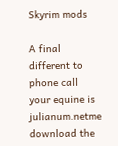Skyrim mods

A final different to phone call your equine is julianum.netme download the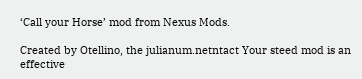‘Call your Horse’ mod from Nexus Mods.

Created by Otellino, the julianum.netntact Your steed mod is an effective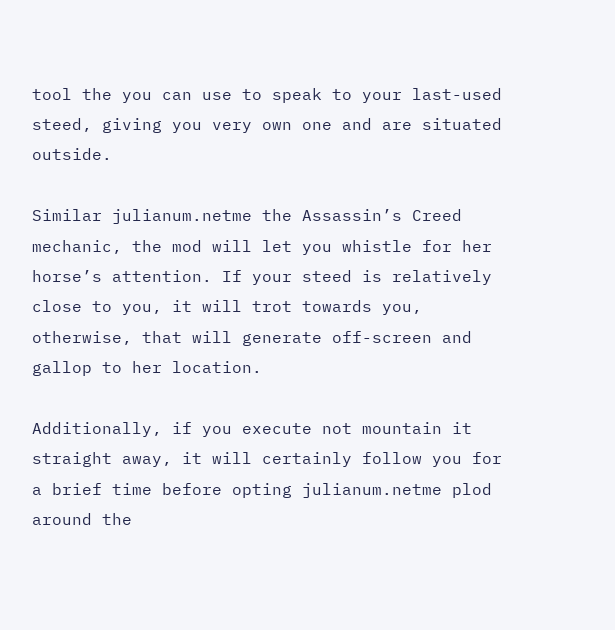tool the you can use to speak to your last-used steed, giving you very own one and are situated outside.

Similar julianum.netme the Assassin’s Creed mechanic, the mod will let you whistle for her horse’s attention. If your steed is relatively close to you, it will trot towards you, otherwise, that will generate off-screen and gallop to her location.

Additionally, if you execute not mountain it straight away, it will certainly follow you for a brief time before opting julianum.netme plod around the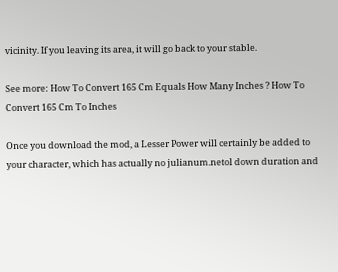vicinity. If you leaving its area, it will go back to your stable.

See more: How To Convert 165 Cm Equals How Many Inches ? How To Convert 165 Cm To Inches

Once you download the mod, a Lesser Power will certainly be added to your character, which has actually no julianum.netol down duration and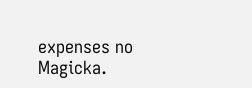expenses no Magicka.